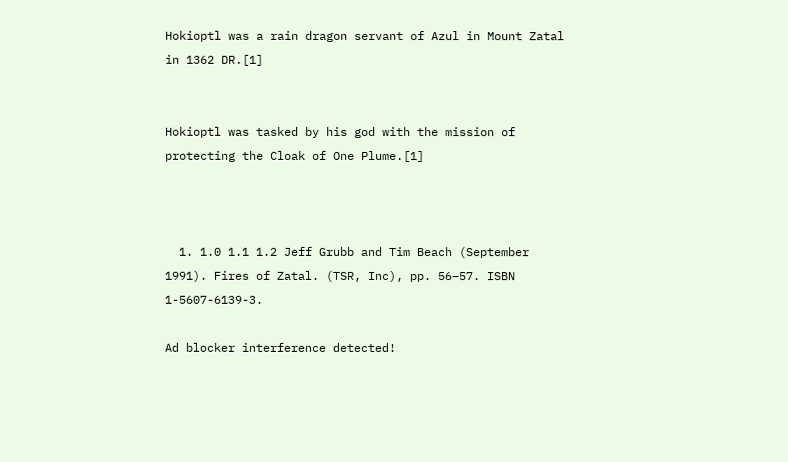Hokioptl was a rain dragon servant of Azul in Mount Zatal in 1362 DR.[1]


Hokioptl was tasked by his god with the mission of protecting the Cloak of One Plume.[1]



  1. 1.0 1.1 1.2 Jeff Grubb and Tim Beach (September 1991). Fires of Zatal. (TSR, Inc), pp. 56–57. ISBN 1-5607-6139-3.

Ad blocker interference detected!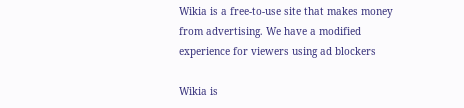Wikia is a free-to-use site that makes money from advertising. We have a modified experience for viewers using ad blockers

Wikia is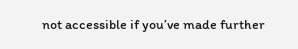not accessible if you’ve made further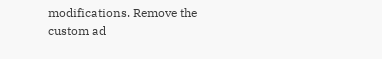modifications. Remove the custom ad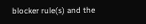blocker rule(s) and the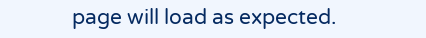page will load as expected.